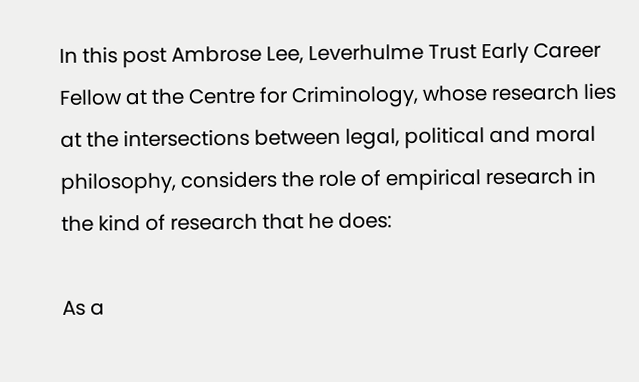In this post Ambrose Lee, Leverhulme Trust Early Career Fellow at the Centre for Criminology, whose research lies at the intersections between legal, political and moral philosophy, considers the role of empirical research in the kind of research that he does:

As a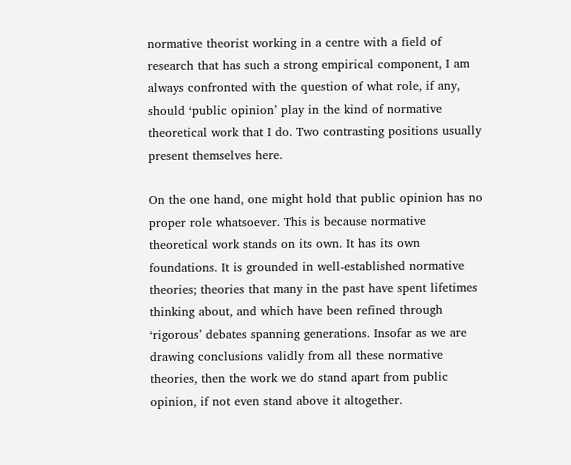normative theorist working in a centre with a field of research that has such a strong empirical component, I am always confronted with the question of what role, if any, should ‘public opinion’ play in the kind of normative theoretical work that I do. Two contrasting positions usually present themselves here.

On the one hand, one might hold that public opinion has no proper role whatsoever. This is because normative theoretical work stands on its own. It has its own foundations. It is grounded in well-established normative theories; theories that many in the past have spent lifetimes thinking about, and which have been refined through ‘rigorous’ debates spanning generations. Insofar as we are drawing conclusions validly from all these normative theories, then the work we do stand apart from public opinion, if not even stand above it altogether.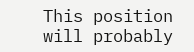This position will probably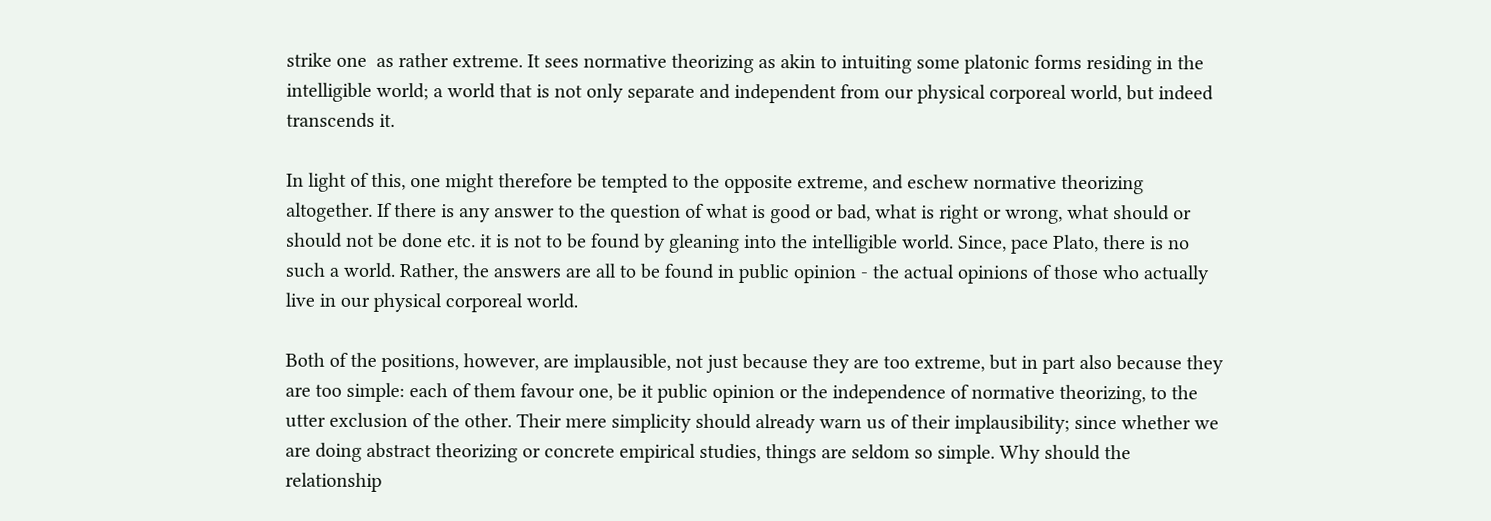strike one  as rather extreme. It sees normative theorizing as akin to intuiting some platonic forms residing in the intelligible world; a world that is not only separate and independent from our physical corporeal world, but indeed transcends it.

In light of this, one might therefore be tempted to the opposite extreme, and eschew normative theorizing altogether. If there is any answer to the question of what is good or bad, what is right or wrong, what should or should not be done etc. it is not to be found by gleaning into the intelligible world. Since, pace Plato, there is no such a world. Rather, the answers are all to be found in public opinion - the actual opinions of those who actually live in our physical corporeal world.

Both of the positions, however, are implausible, not just because they are too extreme, but in part also because they are too simple: each of them favour one, be it public opinion or the independence of normative theorizing, to the utter exclusion of the other. Their mere simplicity should already warn us of their implausibility; since whether we are doing abstract theorizing or concrete empirical studies, things are seldom so simple. Why should the relationship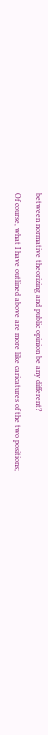between normative theorizing and public opinion be any different?

Of course, what I have outlined above are more like caricatures of the two positions;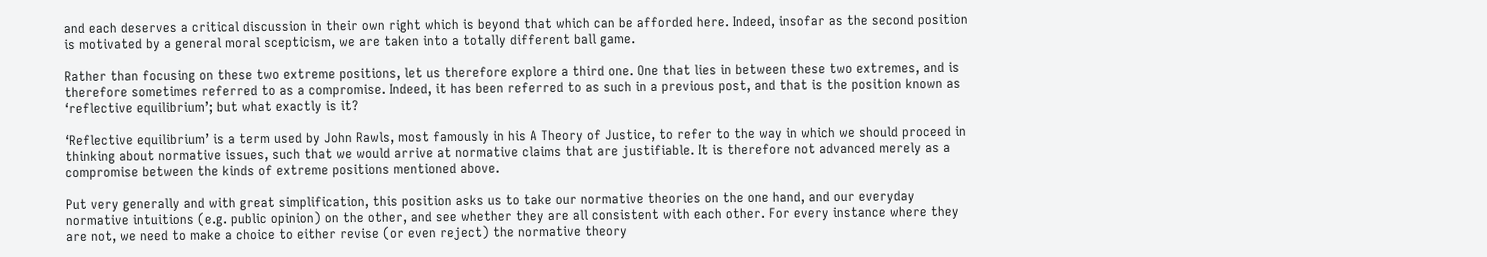and each deserves a critical discussion in their own right which is beyond that which can be afforded here. Indeed, insofar as the second position is motivated by a general moral scepticism, we are taken into a totally different ball game.

Rather than focusing on these two extreme positions, let us therefore explore a third one. One that lies in between these two extremes, and is therefore sometimes referred to as a compromise. Indeed, it has been referred to as such in a previous post, and that is the position known as ‘reflective equilibrium’; but what exactly is it?

‘Reflective equilibrium’ is a term used by John Rawls, most famously in his A Theory of Justice, to refer to the way in which we should proceed in thinking about normative issues, such that we would arrive at normative claims that are justifiable. It is therefore not advanced merely as a compromise between the kinds of extreme positions mentioned above.

Put very generally and with great simplification, this position asks us to take our normative theories on the one hand, and our everyday normative intuitions (e.g. public opinion) on the other, and see whether they are all consistent with each other. For every instance where they are not, we need to make a choice to either revise (or even reject) the normative theory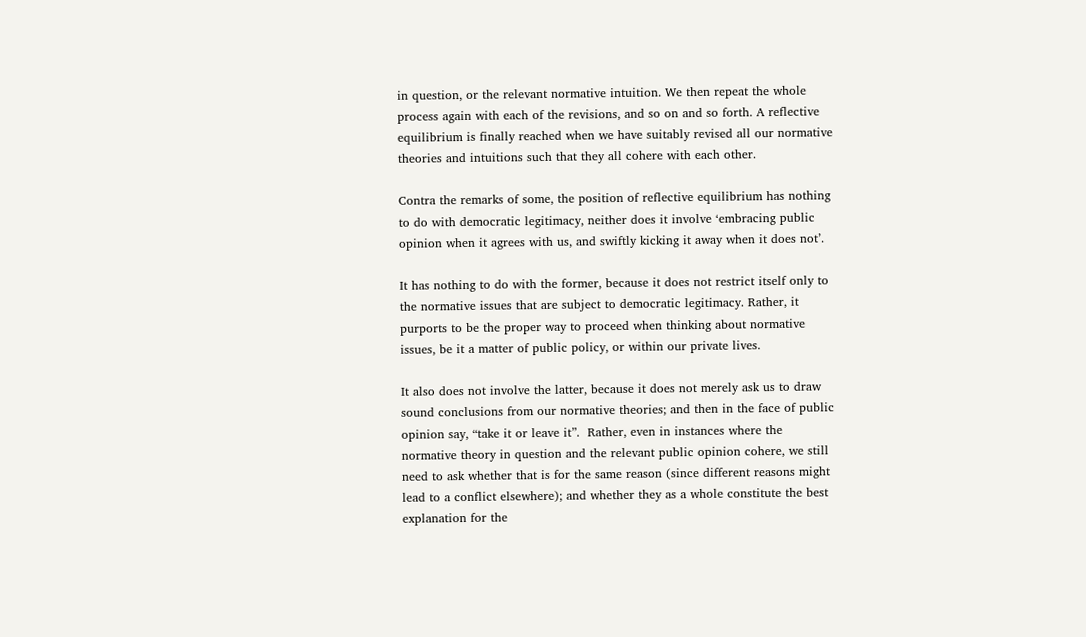in question, or the relevant normative intuition. We then repeat the whole process again with each of the revisions, and so on and so forth. A reflective equilibrium is finally reached when we have suitably revised all our normative theories and intuitions such that they all cohere with each other.

Contra the remarks of some, the position of reflective equilibrium has nothing to do with democratic legitimacy, neither does it involve ‘embracing public opinion when it agrees with us, and swiftly kicking it away when it does not’.

It has nothing to do with the former, because it does not restrict itself only to the normative issues that are subject to democratic legitimacy. Rather, it purports to be the proper way to proceed when thinking about normative issues, be it a matter of public policy, or within our private lives.

It also does not involve the latter, because it does not merely ask us to draw sound conclusions from our normative theories; and then in the face of public opinion say, “take it or leave it”.  Rather, even in instances where the normative theory in question and the relevant public opinion cohere, we still need to ask whether that is for the same reason (since different reasons might lead to a conflict elsewhere); and whether they as a whole constitute the best explanation for the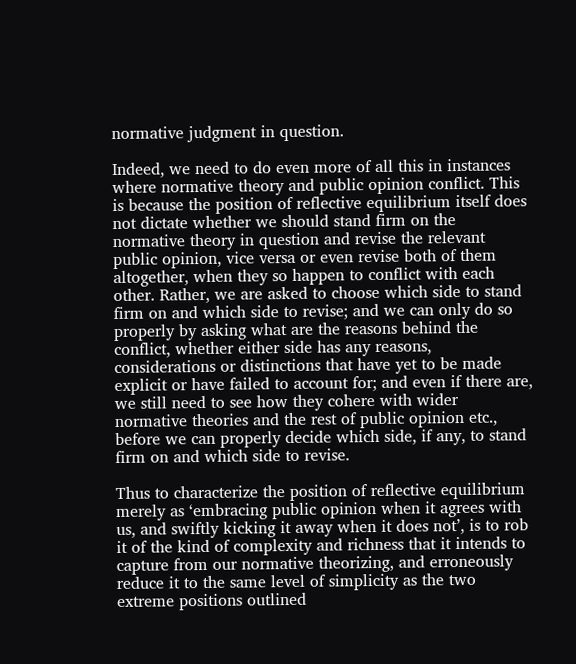normative judgment in question.

Indeed, we need to do even more of all this in instances where normative theory and public opinion conflict. This is because the position of reflective equilibrium itself does not dictate whether we should stand firm on the normative theory in question and revise the relevant public opinion, vice versa or even revise both of them altogether, when they so happen to conflict with each other. Rather, we are asked to choose which side to stand firm on and which side to revise; and we can only do so properly by asking what are the reasons behind the conflict, whether either side has any reasons, considerations or distinctions that have yet to be made explicit or have failed to account for; and even if there are, we still need to see how they cohere with wider normative theories and the rest of public opinion etc., before we can properly decide which side, if any, to stand firm on and which side to revise.

Thus to characterize the position of reflective equilibrium merely as ‘embracing public opinion when it agrees with us, and swiftly kicking it away when it does not’, is to rob it of the kind of complexity and richness that it intends to capture from our normative theorizing, and erroneously reduce it to the same level of simplicity as the two extreme positions outlined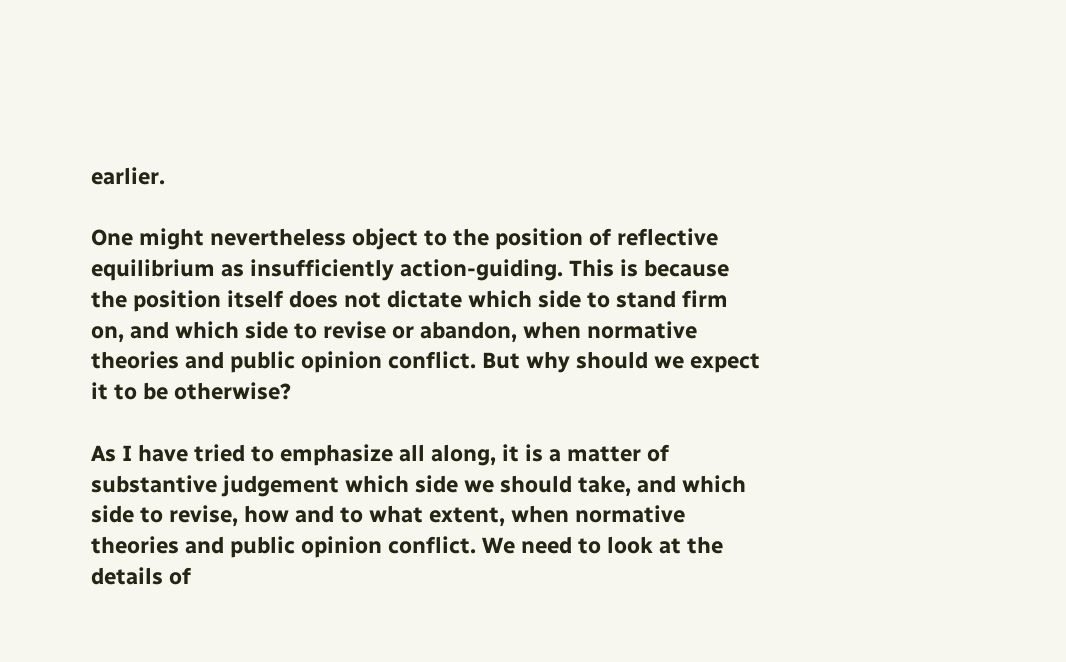earlier.

One might nevertheless object to the position of reflective equilibrium as insufficiently action-guiding. This is because the position itself does not dictate which side to stand firm on, and which side to revise or abandon, when normative theories and public opinion conflict. But why should we expect it to be otherwise?

As I have tried to emphasize all along, it is a matter of substantive judgement which side we should take, and which side to revise, how and to what extent, when normative theories and public opinion conflict. We need to look at the details of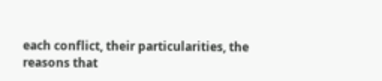each conflict, their particularities, the reasons that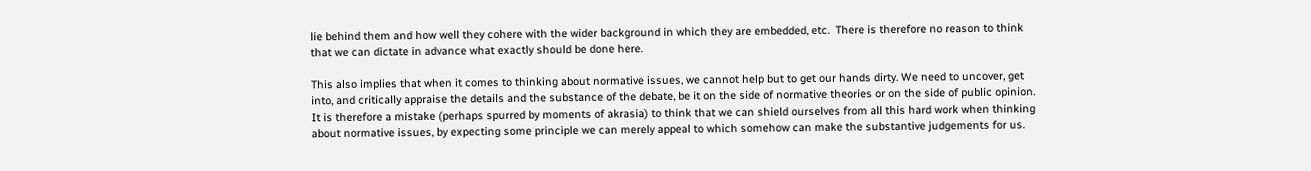lie behind them and how well they cohere with the wider background in which they are embedded, etc.  There is therefore no reason to think that we can dictate in advance what exactly should be done here.

This also implies that when it comes to thinking about normative issues, we cannot help but to get our hands dirty. We need to uncover, get into, and critically appraise the details and the substance of the debate, be it on the side of normative theories or on the side of public opinion. It is therefore a mistake (perhaps spurred by moments of akrasia) to think that we can shield ourselves from all this hard work when thinking about normative issues, by expecting some principle we can merely appeal to which somehow can make the substantive judgements for us.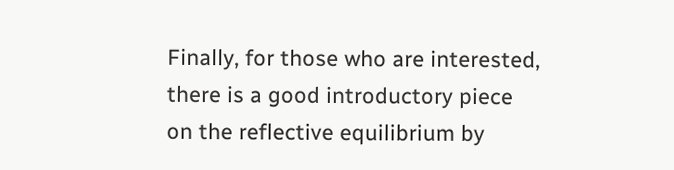Finally, for those who are interested, there is a good introductory piece on the reflective equilibrium by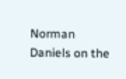Norman Daniels on the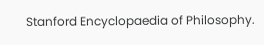Stanford Encyclopaedia of Philosophy.